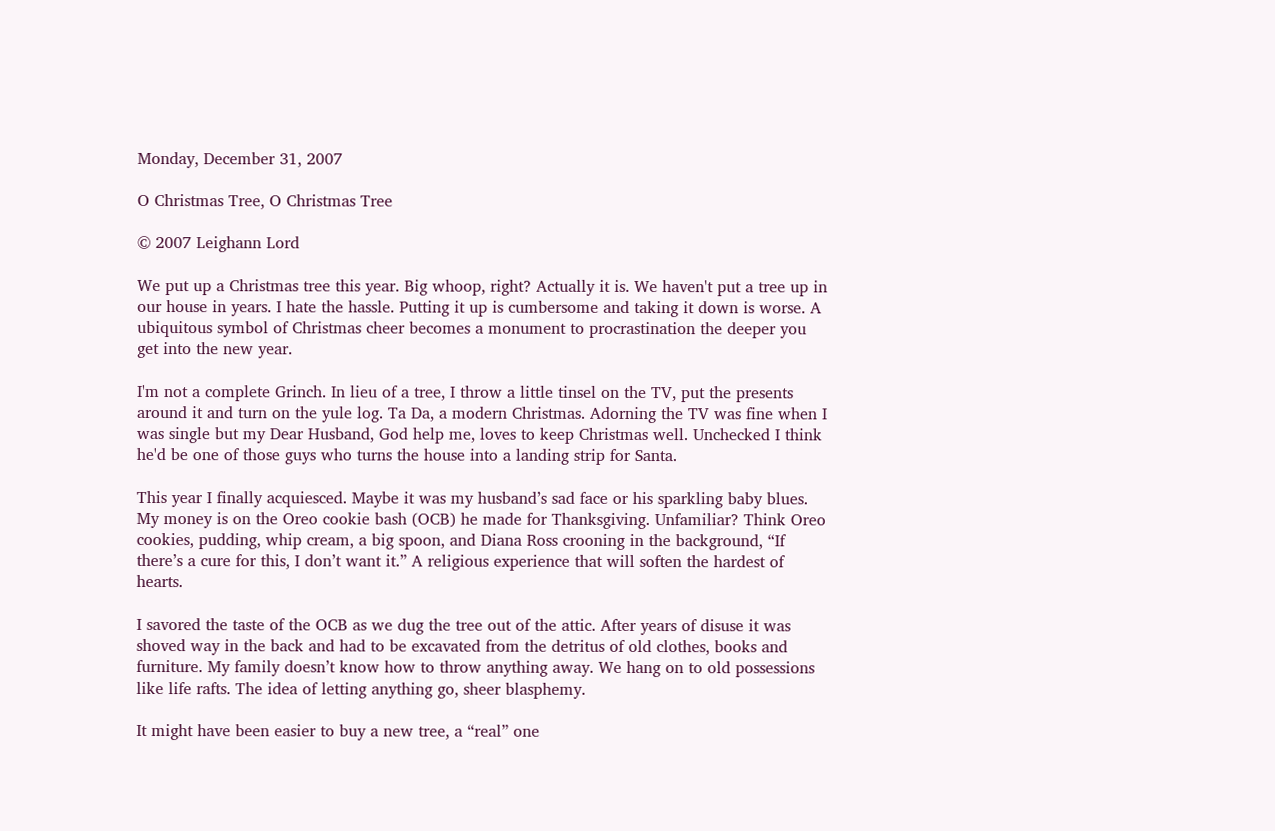Monday, December 31, 2007

O Christmas Tree, O Christmas Tree

© 2007 Leighann Lord

We put up a Christmas tree this year. Big whoop, right? Actually it is. We haven't put a tree up in our house in years. I hate the hassle. Putting it up is cumbersome and taking it down is worse. A ubiquitous symbol of Christmas cheer becomes a monument to procrastination the deeper you get into the new year.

I'm not a complete Grinch. In lieu of a tree, I throw a little tinsel on the TV, put the presents around it and turn on the yule log. Ta Da, a modern Christmas. Adorning the TV was fine when I was single but my Dear Husband, God help me, loves to keep Christmas well. Unchecked I think he'd be one of those guys who turns the house into a landing strip for Santa.

This year I finally acquiesced. Maybe it was my husband’s sad face or his sparkling baby blues. My money is on the Oreo cookie bash (OCB) he made for Thanksgiving. Unfamiliar? Think Oreo cookies, pudding, whip cream, a big spoon, and Diana Ross crooning in the background, “If there’s a cure for this, I don’t want it.” A religious experience that will soften the hardest of hearts.

I savored the taste of the OCB as we dug the tree out of the attic. After years of disuse it was shoved way in the back and had to be excavated from the detritus of old clothes, books and furniture. My family doesn’t know how to throw anything away. We hang on to old possessions like life rafts. The idea of letting anything go, sheer blasphemy.

It might have been easier to buy a new tree, a “real” one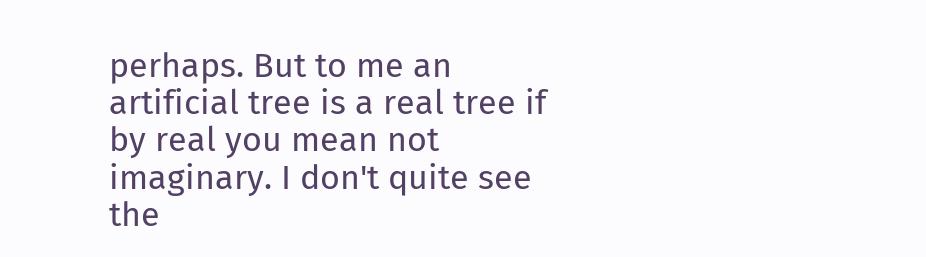perhaps. But to me an artificial tree is a real tree if by real you mean not imaginary. I don't quite see the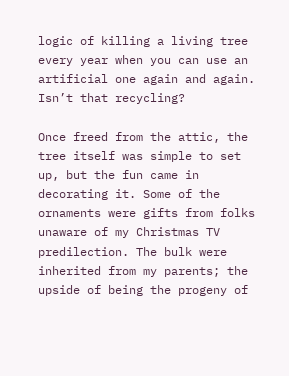logic of killing a living tree every year when you can use an artificial one again and again. Isn’t that recycling?

Once freed from the attic, the tree itself was simple to set up, but the fun came in decorating it. Some of the ornaments were gifts from folks unaware of my Christmas TV predilection. The bulk were inherited from my parents; the upside of being the progeny of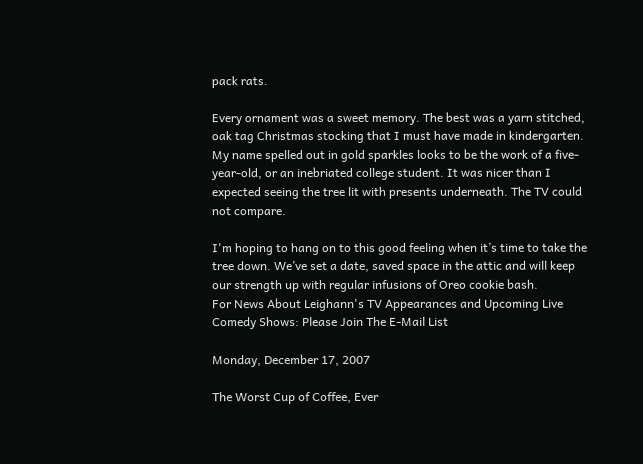pack rats.

Every ornament was a sweet memory. The best was a yarn stitched, oak tag Christmas stocking that I must have made in kindergarten. My name spelled out in gold sparkles looks to be the work of a five-year-old, or an inebriated college student. It was nicer than I expected seeing the tree lit with presents underneath. The TV could not compare.

I'm hoping to hang on to this good feeling when it’s time to take the tree down. We’ve set a date, saved space in the attic and will keep our strength up with regular infusions of Oreo cookie bash.
For News About Leighann's TV Appearances and Upcoming Live Comedy Shows: Please Join The E-Mail List

Monday, December 17, 2007

The Worst Cup of Coffee, Ever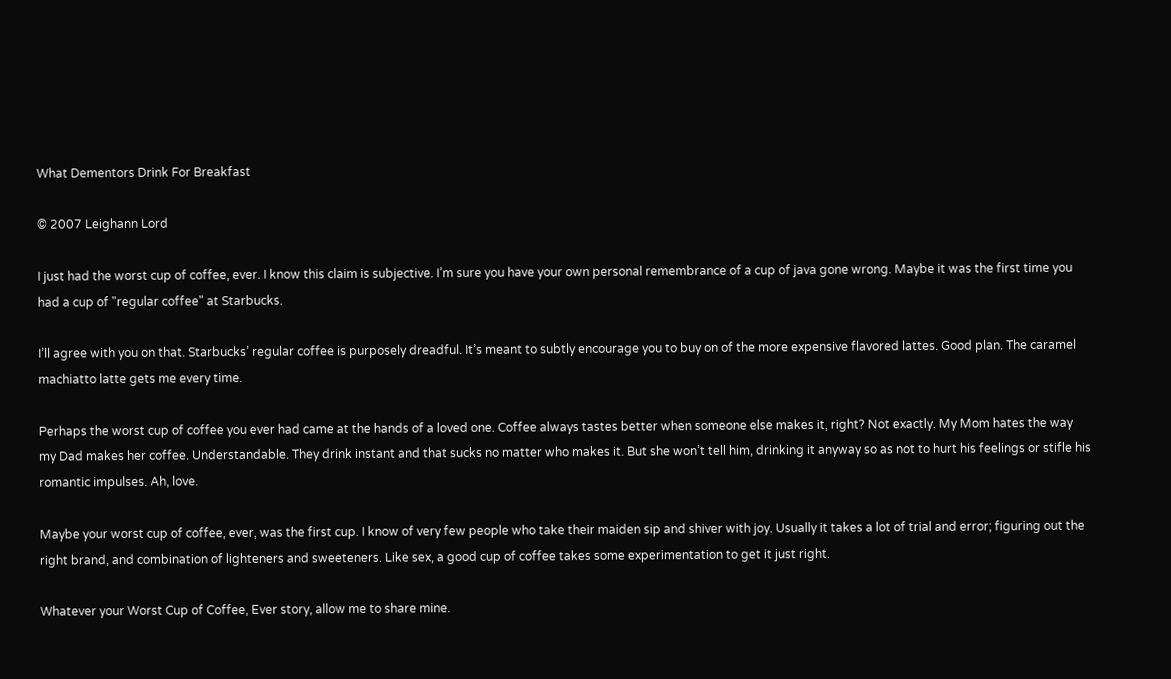What Dementors Drink For Breakfast

© 2007 Leighann Lord

I just had the worst cup of coffee, ever. I know this claim is subjective. I’m sure you have your own personal remembrance of a cup of java gone wrong. Maybe it was the first time you had a cup of "regular coffee" at Starbucks.

I’ll agree with you on that. Starbucks’ regular coffee is purposely dreadful. It’s meant to subtly encourage you to buy on of the more expensive flavored lattes. Good plan. The caramel machiatto latte gets me every time.

Perhaps the worst cup of coffee you ever had came at the hands of a loved one. Coffee always tastes better when someone else makes it, right? Not exactly. My Mom hates the way my Dad makes her coffee. Understandable. They drink instant and that sucks no matter who makes it. But she won’t tell him, drinking it anyway so as not to hurt his feelings or stifle his romantic impulses. Ah, love.

Maybe your worst cup of coffee, ever, was the first cup. I know of very few people who take their maiden sip and shiver with joy. Usually it takes a lot of trial and error; figuring out the right brand, and combination of lighteners and sweeteners. Like sex, a good cup of coffee takes some experimentation to get it just right.

Whatever your Worst Cup of Coffee, Ever story, allow me to share mine.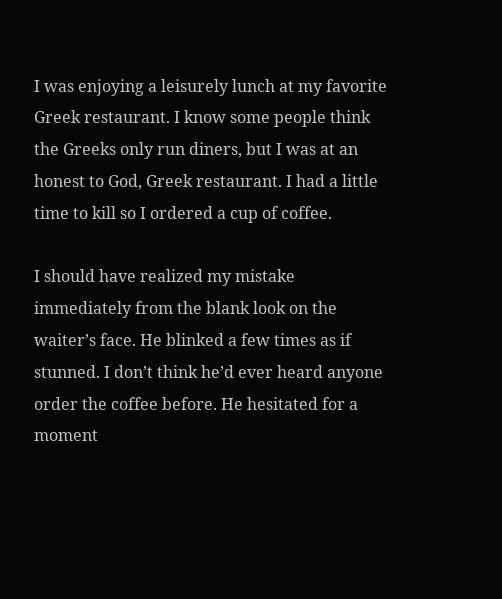I was enjoying a leisurely lunch at my favorite Greek restaurant. I know some people think the Greeks only run diners, but I was at an honest to God, Greek restaurant. I had a little time to kill so I ordered a cup of coffee.

I should have realized my mistake immediately from the blank look on the waiter’s face. He blinked a few times as if stunned. I don’t think he’d ever heard anyone order the coffee before. He hesitated for a moment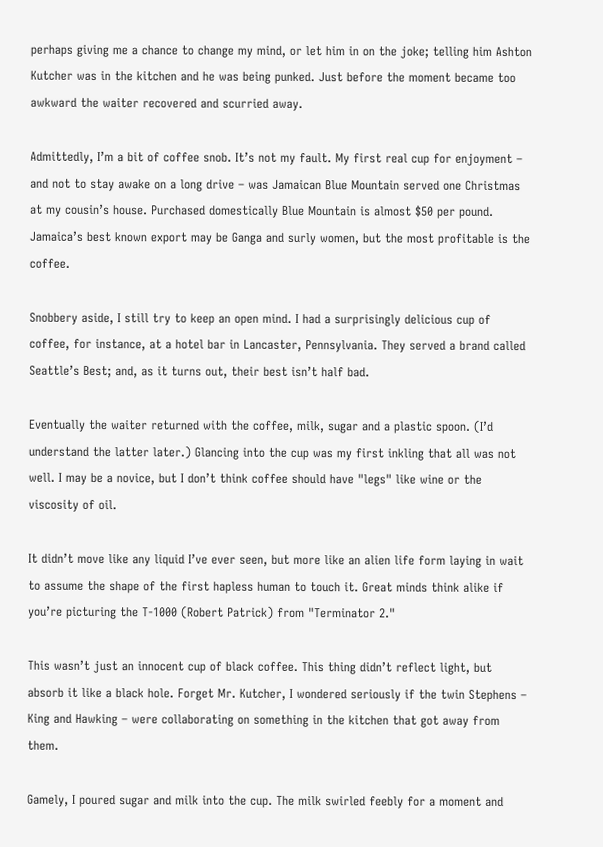perhaps giving me a chance to change my mind, or let him in on the joke; telling him Ashton Kutcher was in the kitchen and he was being punked. Just before the moment became too awkward the waiter recovered and scurried away.

Admittedly, I’m a bit of coffee snob. It’s not my fault. My first real cup for enjoyment – and not to stay awake on a long drive – was Jamaican Blue Mountain served one Christmas at my cousin’s house. Purchased domestically Blue Mountain is almost $50 per pound. Jamaica’s best known export may be Ganga and surly women, but the most profitable is the coffee.

Snobbery aside, I still try to keep an open mind. I had a surprisingly delicious cup of coffee, for instance, at a hotel bar in Lancaster, Pennsylvania. They served a brand called Seattle’s Best; and, as it turns out, their best isn’t half bad.

Eventually the waiter returned with the coffee, milk, sugar and a plastic spoon. (I’d understand the latter later.) Glancing into the cup was my first inkling that all was not well. I may be a novice, but I don’t think coffee should have "legs" like wine or the viscosity of oil.

It didn’t move like any liquid I’ve ever seen, but more like an alien life form laying in wait to assume the shape of the first hapless human to touch it. Great minds think alike if you’re picturing the T-1000 (Robert Patrick) from "Terminator 2."

This wasn’t just an innocent cup of black coffee. This thing didn’t reflect light, but absorb it like a black hole. Forget Mr. Kutcher, I wondered seriously if the twin Stephens – King and Hawking – were collaborating on something in the kitchen that got away from them.

Gamely, I poured sugar and milk into the cup. The milk swirled feebly for a moment and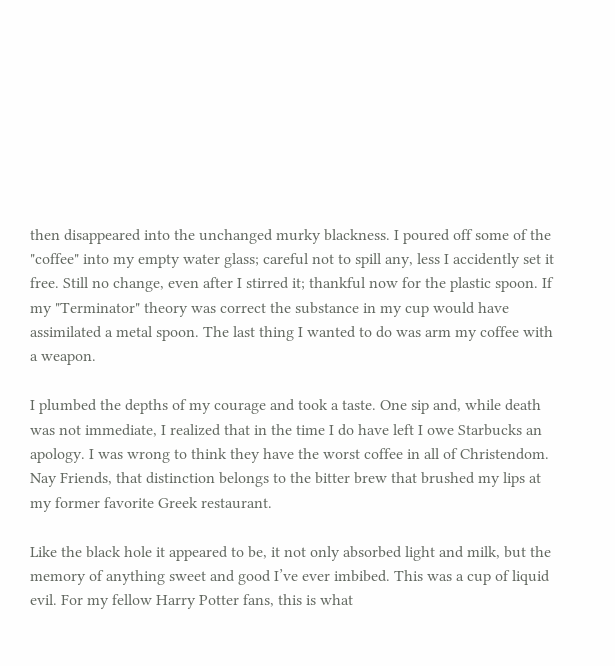then disappeared into the unchanged murky blackness. I poured off some of the "coffee" into my empty water glass; careful not to spill any, less I accidently set it free. Still no change, even after I stirred it; thankful now for the plastic spoon. If my "Terminator" theory was correct the substance in my cup would have assimilated a metal spoon. The last thing I wanted to do was arm my coffee with a weapon.

I plumbed the depths of my courage and took a taste. One sip and, while death was not immediate, I realized that in the time I do have left I owe Starbucks an apology. I was wrong to think they have the worst coffee in all of Christendom. Nay Friends, that distinction belongs to the bitter brew that brushed my lips at my former favorite Greek restaurant.

Like the black hole it appeared to be, it not only absorbed light and milk, but the memory of anything sweet and good I’ve ever imbibed. This was a cup of liquid evil. For my fellow Harry Potter fans, this is what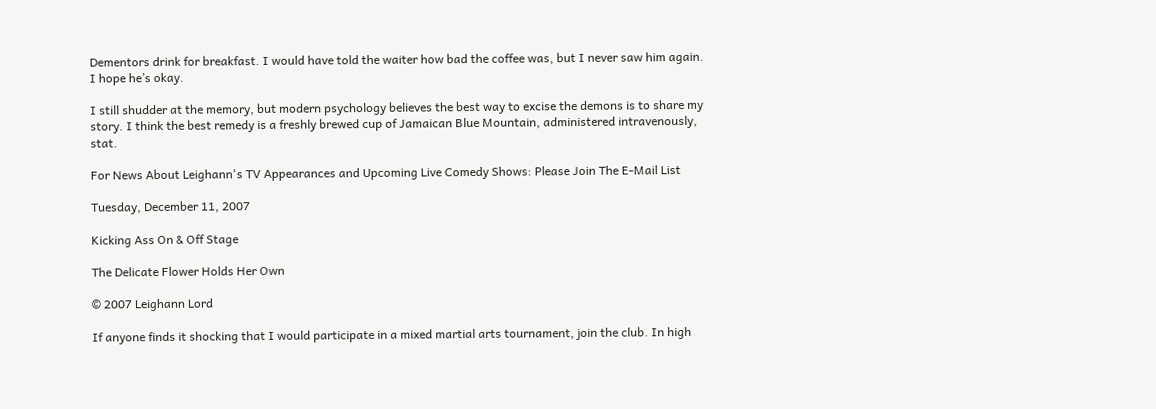Dementors drink for breakfast. I would have told the waiter how bad the coffee was, but I never saw him again. I hope he’s okay.

I still shudder at the memory, but modern psychology believes the best way to excise the demons is to share my story. I think the best remedy is a freshly brewed cup of Jamaican Blue Mountain, administered intravenously, stat.

For News About Leighann's TV Appearances and Upcoming Live Comedy Shows: Please Join The E-Mail List

Tuesday, December 11, 2007

Kicking Ass On & Off Stage

The Delicate Flower Holds Her Own

© 2007 Leighann Lord

If anyone finds it shocking that I would participate in a mixed martial arts tournament, join the club. In high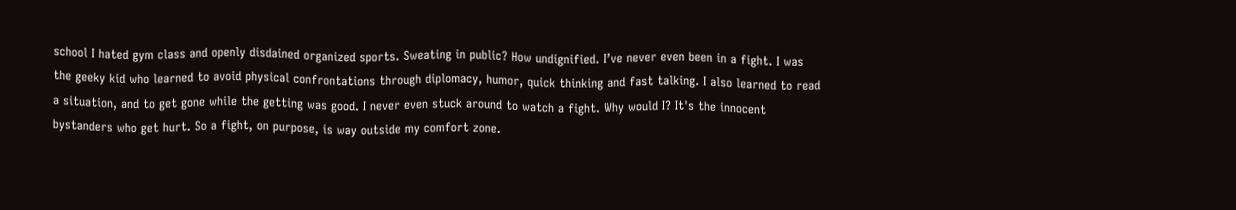school I hated gym class and openly disdained organized sports. Sweating in public? How undignified. I’ve never even been in a fight. I was the geeky kid who learned to avoid physical confrontations through diplomacy, humor, quick thinking and fast talking. I also learned to read a situation, and to get gone while the getting was good. I never even stuck around to watch a fight. Why would I? It's the innocent bystanders who get hurt. So a fight, on purpose, is way outside my comfort zone.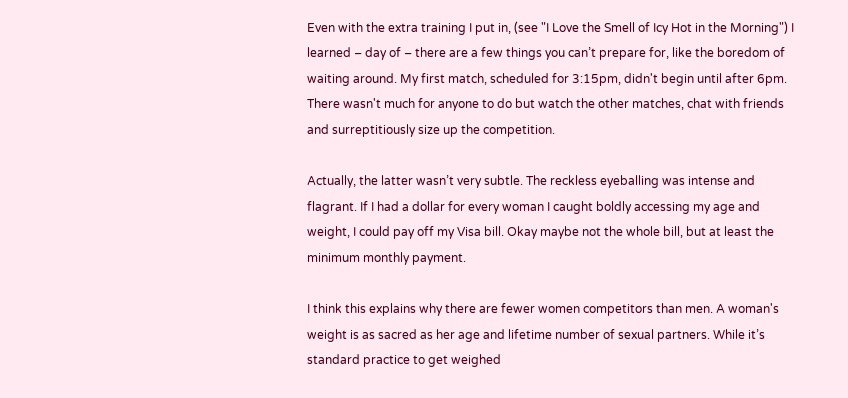Even with the extra training I put in, (see "I Love the Smell of Icy Hot in the Morning") I learned – day of – there are a few things you can’t prepare for, like the boredom of waiting around. My first match, scheduled for 3:15pm, didn't begin until after 6pm. There wasn't much for anyone to do but watch the other matches, chat with friends and surreptitiously size up the competition.

Actually, the latter wasn’t very subtle. The reckless eyeballing was intense and flagrant. If I had a dollar for every woman I caught boldly accessing my age and weight, I could pay off my Visa bill. Okay maybe not the whole bill, but at least the minimum monthly payment.

I think this explains why there are fewer women competitors than men. A woman's weight is as sacred as her age and lifetime number of sexual partners. While it’s standard practice to get weighed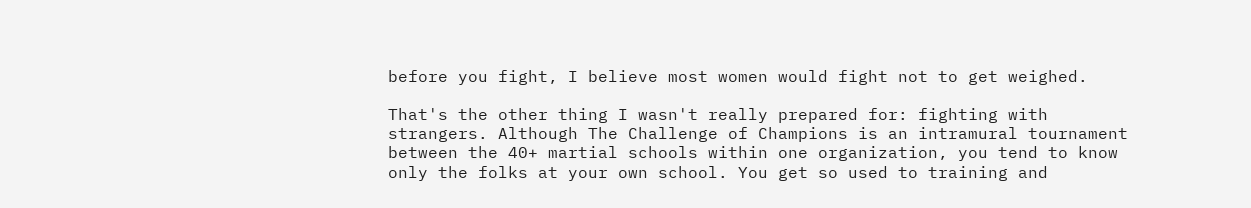before you fight, I believe most women would fight not to get weighed.

That's the other thing I wasn't really prepared for: fighting with strangers. Although The Challenge of Champions is an intramural tournament between the 40+ martial schools within one organization, you tend to know only the folks at your own school. You get so used to training and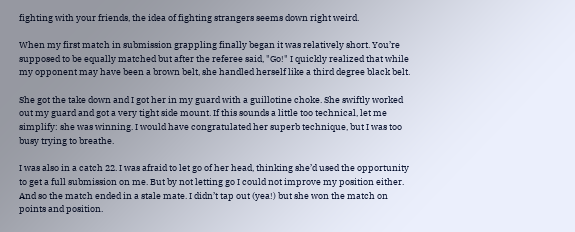fighting with your friends, the idea of fighting strangers seems down right weird.

When my first match in submission grappling finally began it was relatively short. You’re supposed to be equally matched but after the referee said, "Go!" I quickly realized that while my opponent may have been a brown belt, she handled herself like a third degree black belt.

She got the take down and I got her in my guard with a guillotine choke. She swiftly worked out my guard and got a very tight side mount. If this sounds a little too technical, let me simplify: she was winning. I would have congratulated her superb technique, but I was too busy trying to breathe.

I was also in a catch 22. I was afraid to let go of her head, thinking she’d used the opportunity to get a full submission on me. But by not letting go I could not improve my position either. And so the match ended in a stale mate. I didn’t tap out (yea!) but she won the match on points and position.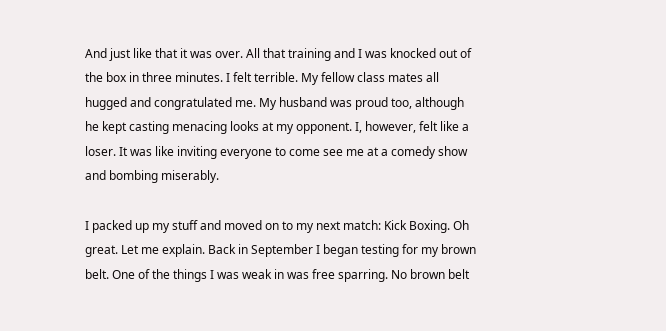And just like that it was over. All that training and I was knocked out of the box in three minutes. I felt terrible. My fellow class mates all hugged and congratulated me. My husband was proud too, although he kept casting menacing looks at my opponent. I, however, felt like a loser. It was like inviting everyone to come see me at a comedy show and bombing miserably.

I packed up my stuff and moved on to my next match: Kick Boxing. Oh great. Let me explain. Back in September I began testing for my brown belt. One of the things I was weak in was free sparring. No brown belt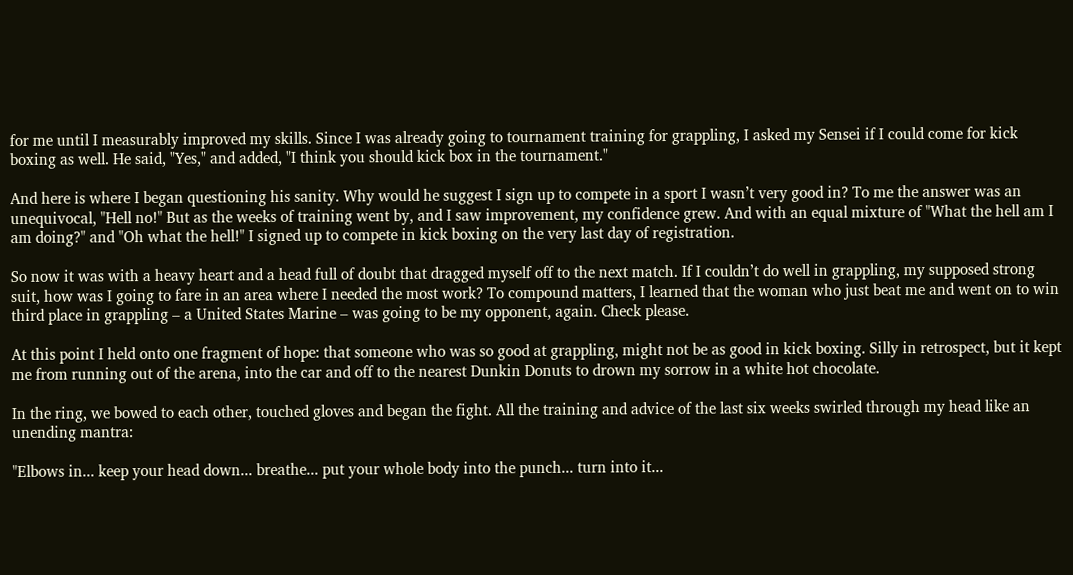for me until I measurably improved my skills. Since I was already going to tournament training for grappling, I asked my Sensei if I could come for kick boxing as well. He said, "Yes," and added, "I think you should kick box in the tournament."

And here is where I began questioning his sanity. Why would he suggest I sign up to compete in a sport I wasn’t very good in? To me the answer was an unequivocal, "Hell no!" But as the weeks of training went by, and I saw improvement, my confidence grew. And with an equal mixture of "What the hell am I am doing?" and "Oh what the hell!" I signed up to compete in kick boxing on the very last day of registration.

So now it was with a heavy heart and a head full of doubt that dragged myself off to the next match. If I couldn’t do well in grappling, my supposed strong suit, how was I going to fare in an area where I needed the most work? To compound matters, I learned that the woman who just beat me and went on to win third place in grappling – a United States Marine – was going to be my opponent, again. Check please.

At this point I held onto one fragment of hope: that someone who was so good at grappling, might not be as good in kick boxing. Silly in retrospect, but it kept me from running out of the arena, into the car and off to the nearest Dunkin Donuts to drown my sorrow in a white hot chocolate.

In the ring, we bowed to each other, touched gloves and began the fight. All the training and advice of the last six weeks swirled through my head like an unending mantra:

"Elbows in... keep your head down... breathe... put your whole body into the punch... turn into it...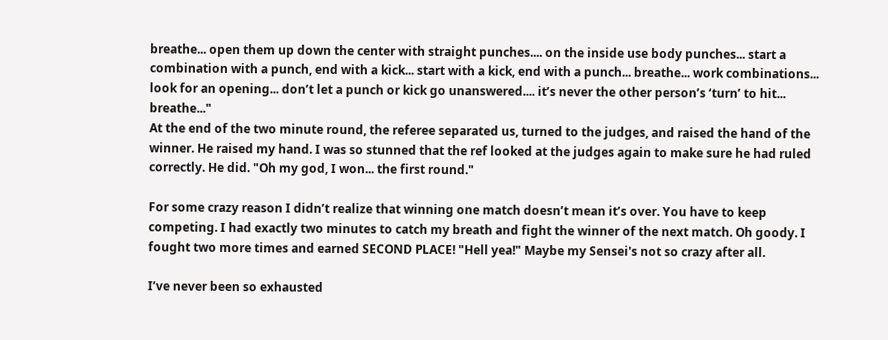breathe... open them up down the center with straight punches.... on the inside use body punches... start a combination with a punch, end with a kick... start with a kick, end with a punch... breathe... work combinations... look for an opening... don’t let a punch or kick go unanswered.... it’s never the other person’s ‘turn’ to hit... breathe..."
At the end of the two minute round, the referee separated us, turned to the judges, and raised the hand of the winner. He raised my hand. I was so stunned that the ref looked at the judges again to make sure he had ruled correctly. He did. "Oh my god, I won... the first round."

For some crazy reason I didn’t realize that winning one match doesn’t mean it’s over. You have to keep competing. I had exactly two minutes to catch my breath and fight the winner of the next match. Oh goody. I fought two more times and earned SECOND PLACE! "Hell yea!" Maybe my Sensei's not so crazy after all.

I’ve never been so exhausted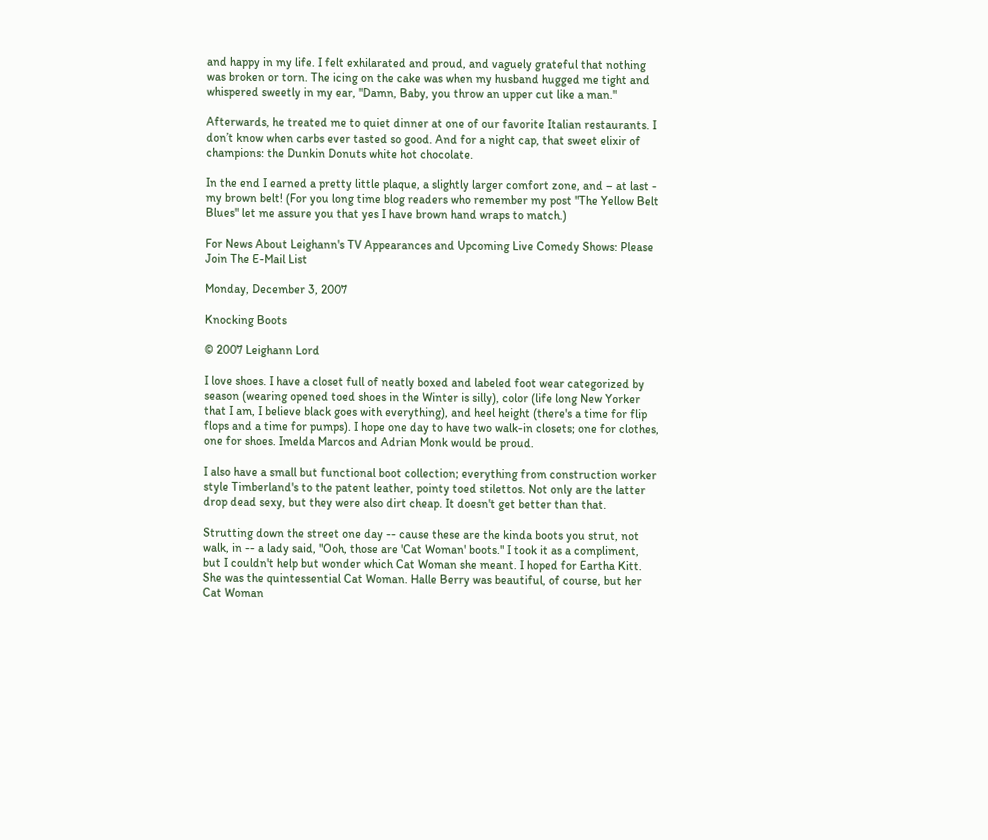and happy in my life. I felt exhilarated and proud, and vaguely grateful that nothing was broken or torn. The icing on the cake was when my husband hugged me tight and whispered sweetly in my ear, "Damn, Baby, you throw an upper cut like a man."

Afterwards, he treated me to quiet dinner at one of our favorite Italian restaurants. I don’t know when carbs ever tasted so good. And for a night cap, that sweet elixir of champions: the Dunkin Donuts white hot chocolate.

In the end I earned a pretty little plaque, a slightly larger comfort zone, and – at last - my brown belt! (For you long time blog readers who remember my post "The Yellow Belt Blues" let me assure you that yes I have brown hand wraps to match.)

For News About Leighann's TV Appearances and Upcoming Live Comedy Shows: Please Join The E-Mail List

Monday, December 3, 2007

Knocking Boots

© 2007 Leighann Lord

I love shoes. I have a closet full of neatly boxed and labeled foot wear categorized by season (wearing opened toed shoes in the Winter is silly), color (life long New Yorker that I am, I believe black goes with everything), and heel height (there's a time for flip flops and a time for pumps). I hope one day to have two walk-in closets; one for clothes, one for shoes. Imelda Marcos and Adrian Monk would be proud.

I also have a small but functional boot collection; everything from construction worker style Timberland's to the patent leather, pointy toed stilettos. Not only are the latter drop dead sexy, but they were also dirt cheap. It doesn't get better than that.

Strutting down the street one day -- cause these are the kinda boots you strut, not walk, in -- a lady said, "Ooh, those are 'Cat Woman' boots." I took it as a compliment, but I couldn't help but wonder which Cat Woman she meant. I hoped for Eartha Kitt. She was the quintessential Cat Woman. Halle Berry was beautiful, of course, but her Cat Woman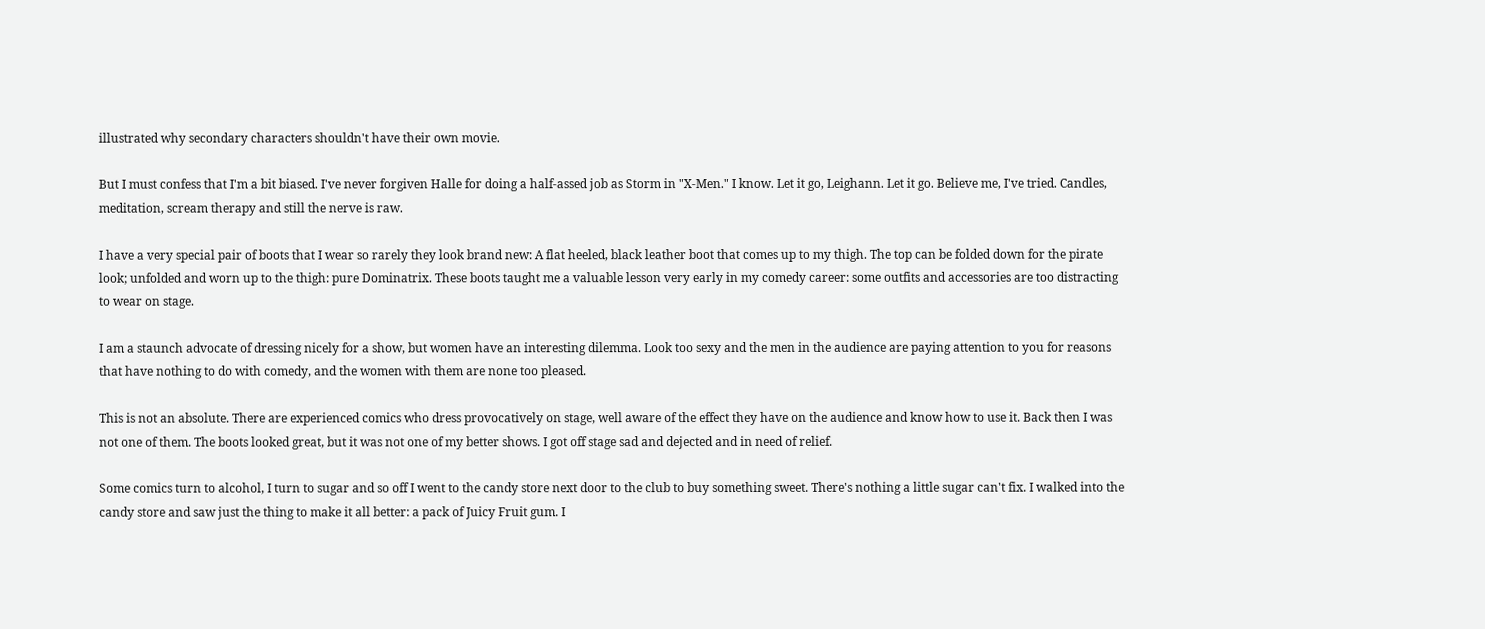illustrated why secondary characters shouldn't have their own movie.

But I must confess that I'm a bit biased. I've never forgiven Halle for doing a half-assed job as Storm in "X-Men." I know. Let it go, Leighann. Let it go. Believe me, I've tried. Candles, meditation, scream therapy and still the nerve is raw.

I have a very special pair of boots that I wear so rarely they look brand new: A flat heeled, black leather boot that comes up to my thigh. The top can be folded down for the pirate look; unfolded and worn up to the thigh: pure Dominatrix. These boots taught me a valuable lesson very early in my comedy career: some outfits and accessories are too distracting to wear on stage.

I am a staunch advocate of dressing nicely for a show, but women have an interesting dilemma. Look too sexy and the men in the audience are paying attention to you for reasons that have nothing to do with comedy, and the women with them are none too pleased.

This is not an absolute. There are experienced comics who dress provocatively on stage, well aware of the effect they have on the audience and know how to use it. Back then I was not one of them. The boots looked great, but it was not one of my better shows. I got off stage sad and dejected and in need of relief.

Some comics turn to alcohol, I turn to sugar and so off I went to the candy store next door to the club to buy something sweet. There's nothing a little sugar can't fix. I walked into the candy store and saw just the thing to make it all better: a pack of Juicy Fruit gum. I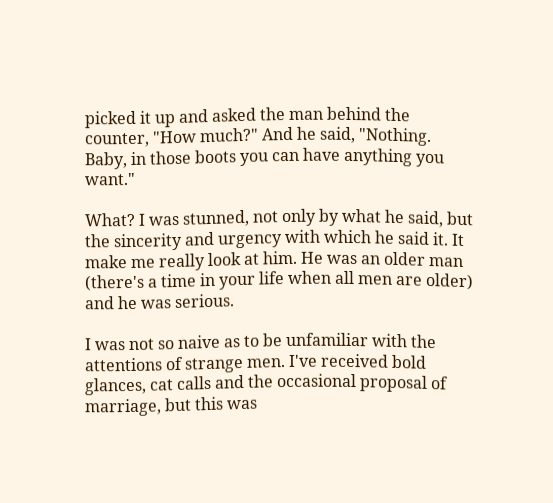picked it up and asked the man behind the counter, "How much?" And he said, "Nothing. Baby, in those boots you can have anything you want."

What? I was stunned, not only by what he said, but the sincerity and urgency with which he said it. It make me really look at him. He was an older man (there's a time in your life when all men are older) and he was serious.

I was not so naive as to be unfamiliar with the attentions of strange men. I've received bold glances, cat calls and the occasional proposal of marriage, but this was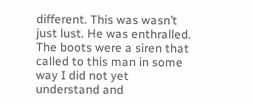different. This was wasn’t just lust. He was enthralled. The boots were a siren that called to this man in some way I did not yet understand and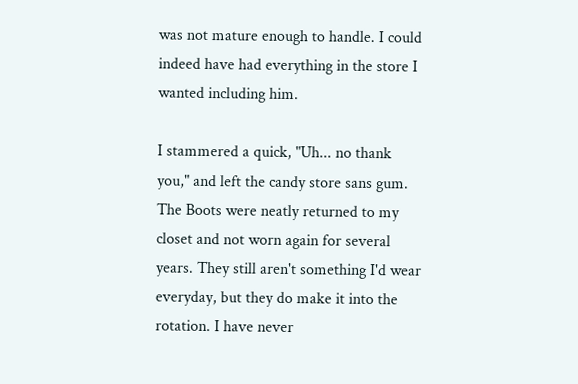was not mature enough to handle. I could indeed have had everything in the store I wanted including him.

I stammered a quick, "Uh... no thank you," and left the candy store sans gum. The Boots were neatly returned to my closet and not worn again for several years. They still aren't something I'd wear everyday, but they do make it into the rotation. I have never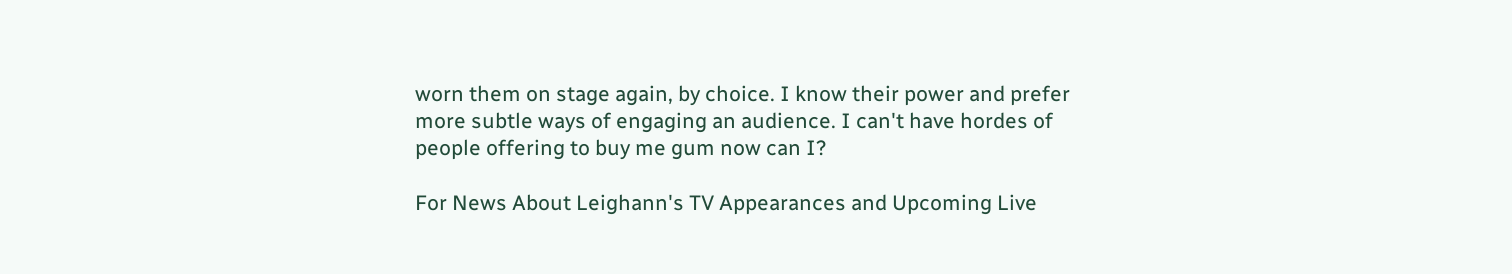worn them on stage again, by choice. I know their power and prefer more subtle ways of engaging an audience. I can't have hordes of people offering to buy me gum now can I?

For News About Leighann's TV Appearances and Upcoming Live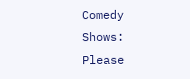Comedy Shows: Please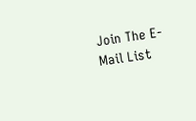Join The E-Mail List